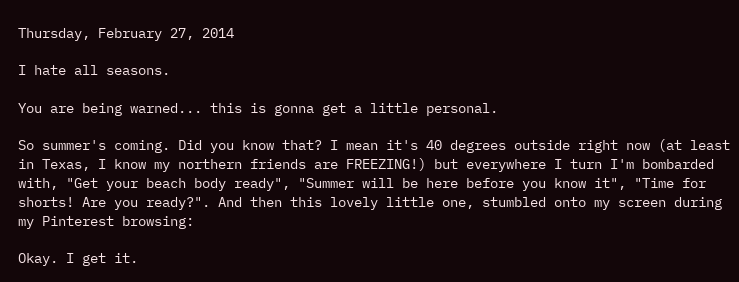Thursday, February 27, 2014

I hate all seasons.

You are being warned... this is gonna get a little personal.

So summer's coming. Did you know that? I mean it's 40 degrees outside right now (at least in Texas, I know my northern friends are FREEZING!) but everywhere I turn I'm bombarded with, "Get your beach body ready", "Summer will be here before you know it", "Time for shorts! Are you ready?". And then this lovely little one, stumbled onto my screen during my Pinterest browsing:

Okay. I get it.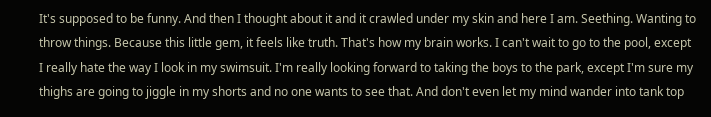It's supposed to be funny. And then I thought about it and it crawled under my skin and here I am. Seething. Wanting to throw things. Because this little gem, it feels like truth. That's how my brain works. I can't wait to go to the pool, except I really hate the way I look in my swimsuit. I'm really looking forward to taking the boys to the park, except I'm sure my thighs are going to jiggle in my shorts and no one wants to see that. And don't even let my mind wander into tank top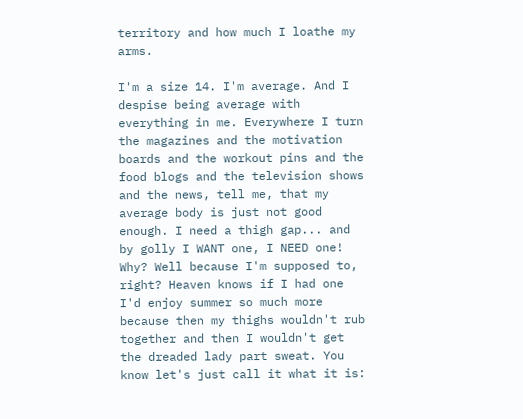territory and how much I loathe my arms.

I'm a size 14. I'm average. And I despise being average with everything in me. Everywhere I turn the magazines and the motivation boards and the workout pins and the food blogs and the television shows and the news, tell me, that my average body is just not good enough. I need a thigh gap... and by golly I WANT one, I NEED one! Why? Well because I'm supposed to, right? Heaven knows if I had one I'd enjoy summer so much more because then my thighs wouldn't rub together and then I wouldn't get the dreaded lady part sweat. You know let's just call it what it is: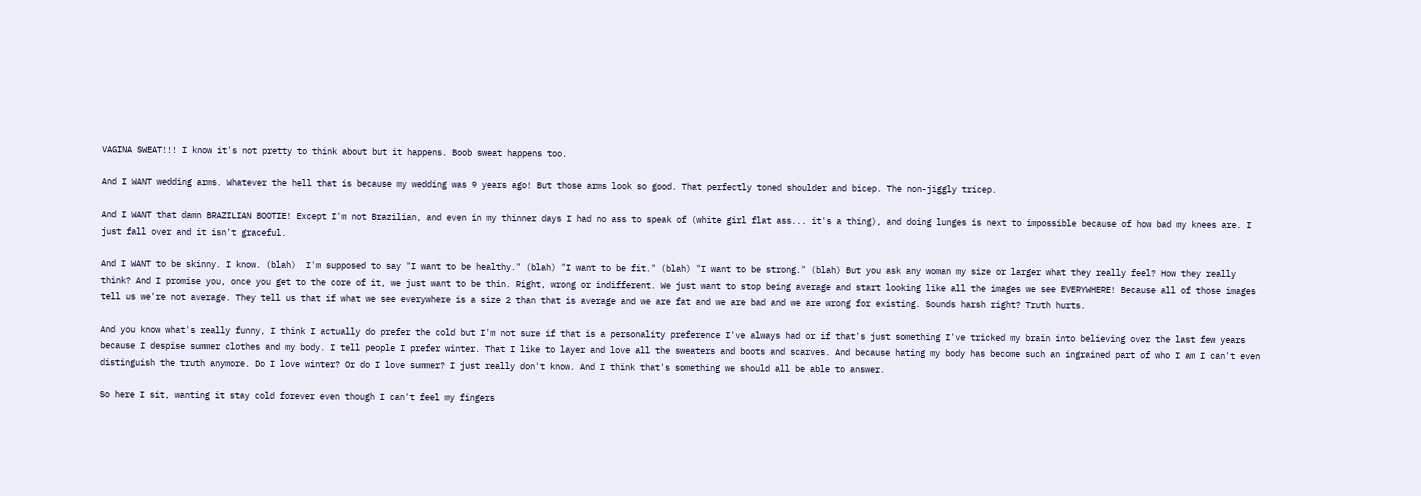VAGINA SWEAT!!! I know it's not pretty to think about but it happens. Boob sweat happens too.

And I WANT wedding arms. Whatever the hell that is because my wedding was 9 years ago! But those arms look so good. That perfectly toned shoulder and bicep. The non-jiggly tricep.

And I WANT that damn BRAZILIAN BOOTIE! Except I'm not Brazilian, and even in my thinner days I had no ass to speak of (white girl flat ass... it's a thing), and doing lunges is next to impossible because of how bad my knees are. I just fall over and it isn't graceful.

And I WANT to be skinny. I know. (blah)  I'm supposed to say "I want to be healthy." (blah) "I want to be fit." (blah) "I want to be strong." (blah) But you ask any woman my size or larger what they really feel? How they really think? And I promise you, once you get to the core of it, we just want to be thin. Right, wrong or indifferent. We just want to stop being average and start looking like all the images we see EVERYWHERE! Because all of those images tell us we're not average. They tell us that if what we see everywhere is a size 2 than that is average and we are fat and we are bad and we are wrong for existing. Sounds harsh right? Truth hurts.

And you know what's really funny, I think I actually do prefer the cold but I'm not sure if that is a personality preference I've always had or if that's just something I've tricked my brain into believing over the last few years because I despise summer clothes and my body. I tell people I prefer winter. That I like to layer and love all the sweaters and boots and scarves. And because hating my body has become such an ingrained part of who I am I can't even distinguish the truth anymore. Do I love winter? Or do I love summer? I just really don't know. And I think that's something we should all be able to answer.

So here I sit, wanting it stay cold forever even though I can't feel my fingers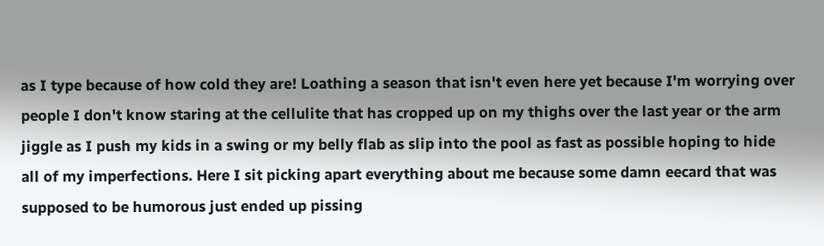as I type because of how cold they are! Loathing a season that isn't even here yet because I'm worrying over people I don't know staring at the cellulite that has cropped up on my thighs over the last year or the arm jiggle as I push my kids in a swing or my belly flab as slip into the pool as fast as possible hoping to hide all of my imperfections. Here I sit picking apart everything about me because some damn eecard that was supposed to be humorous just ended up pissing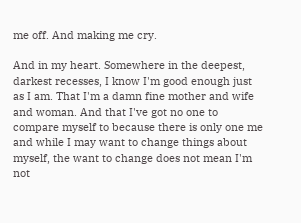me off. And making me cry.

And in my heart. Somewhere in the deepest, darkest recesses, I know I'm good enough just as I am. That I'm a damn fine mother and wife and woman. And that I've got no one to compare myself to because there is only one me and while I may want to change things about myself, the want to change does not mean I'm not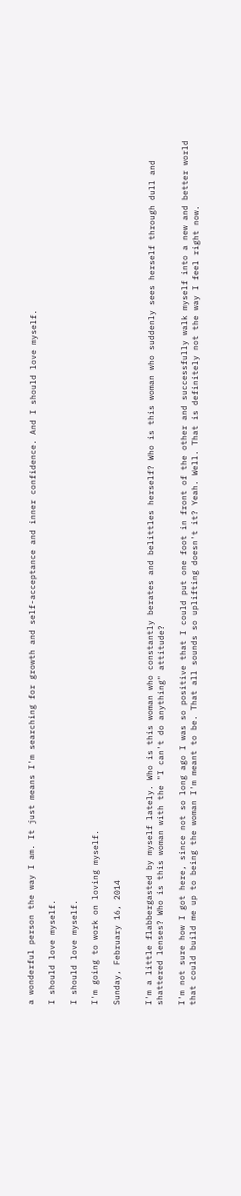a wonderful person the way I am. It just means I'm searching for growth and self-acceptance and inner confidence. And I should love myself.

I should love myself.

I should love myself.

I'm going to work on loving myself.

Sunday, February 16, 2014


I'm a little flabbergasted by myself lately. Who is this woman who constantly berates and belittles herself? Who is this woman who suddenly sees herself through dull and shattered lenses? Who is this woman with the "I can't do anything" attitude?

I'm not sure how I got here, since not so long ago I was so positive that I could put one foot in front of the other and successfully walk myself into a new and better world that could build me up to being the woman I'm meant to be. That all sounds so uplifting doesn't it? Yeah. Well. That is definitely not the way I feel right now.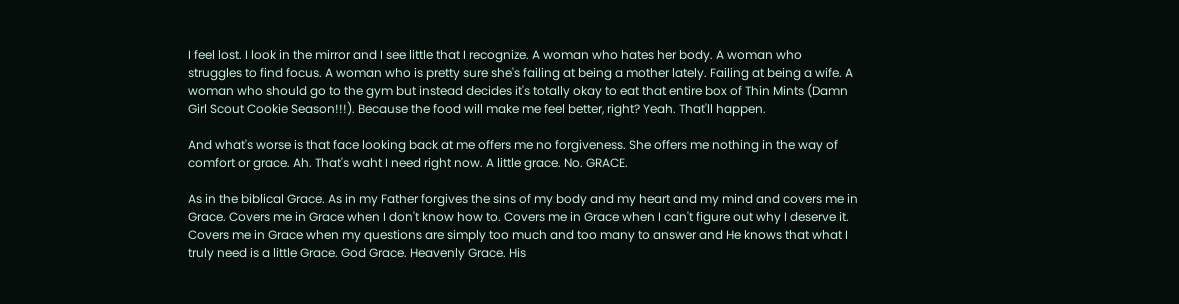I feel lost. I look in the mirror and I see little that I recognize. A woman who hates her body. A woman who struggles to find focus. A woman who is pretty sure she's failing at being a mother lately. Failing at being a wife. A woman who should go to the gym but instead decides it's totally okay to eat that entire box of Thin Mints (Damn Girl Scout Cookie Season!!!). Because the food will make me feel better, right? Yeah. That'll happen.

And what's worse is that face looking back at me offers me no forgiveness. She offers me nothing in the way of comfort or grace. Ah. That's waht I need right now. A little grace. No. GRACE.

As in the biblical Grace. As in my Father forgives the sins of my body and my heart and my mind and covers me in Grace. Covers me in Grace when I don't know how to. Covers me in Grace when I can't figure out why I deserve it. Covers me in Grace when my questions are simply too much and too many to answer and He knows that what I truly need is a little Grace. God Grace. Heavenly Grace. His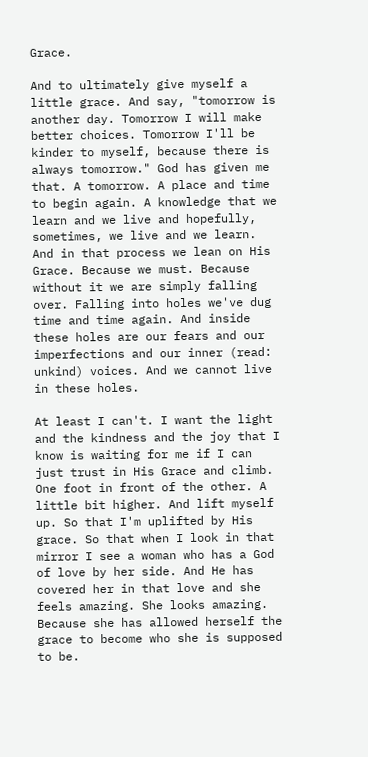Grace.

And to ultimately give myself a little grace. And say, "tomorrow is another day. Tomorrow I will make better choices. Tomorrow I'll be kinder to myself, because there is always tomorrow." God has given me that. A tomorrow. A place and time to begin again. A knowledge that we learn and we live and hopefully, sometimes, we live and we learn. And in that process we lean on His Grace. Because we must. Because without it we are simply falling over. Falling into holes we've dug time and time again. And inside these holes are our fears and our imperfections and our inner (read: unkind) voices. And we cannot live in these holes.

At least I can't. I want the light and the kindness and the joy that I know is waiting for me if I can just trust in His Grace and climb. One foot in front of the other. A little bit higher. And lift myself up. So that I'm uplifted by His grace. So that when I look in that mirror I see a woman who has a God of love by her side. And He has covered her in that love and she feels amazing. She looks amazing. Because she has allowed herself the grace to become who she is supposed to be.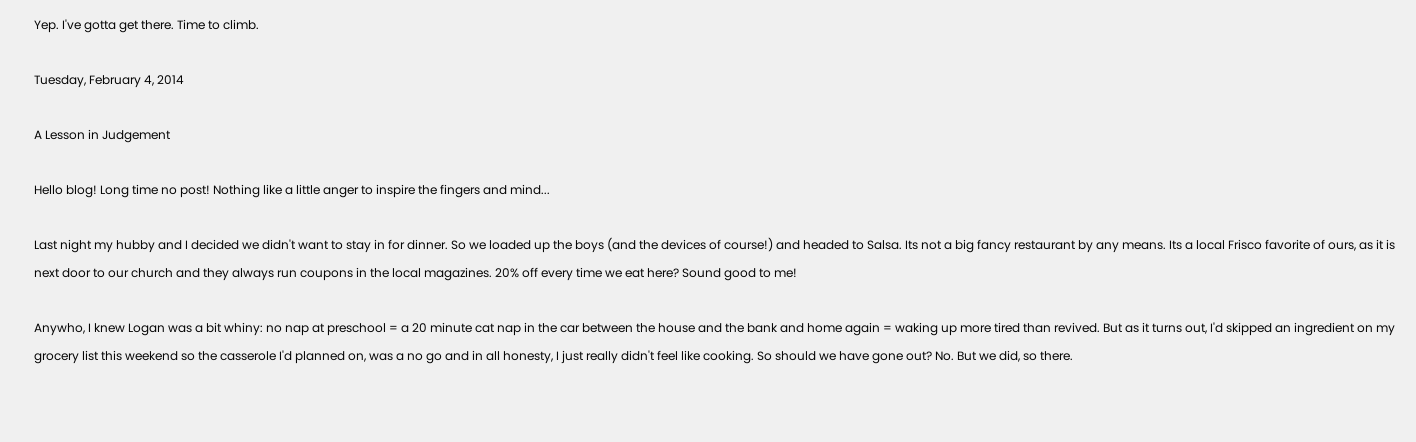Yep. I've gotta get there. Time to climb.

Tuesday, February 4, 2014

A Lesson in Judgement

Hello blog! Long time no post! Nothing like a little anger to inspire the fingers and mind...

Last night my hubby and I decided we didn't want to stay in for dinner. So we loaded up the boys (and the devices of course!) and headed to Salsa. Its not a big fancy restaurant by any means. Its a local Frisco favorite of ours, as it is next door to our church and they always run coupons in the local magazines. 20% off every time we eat here? Sound good to me!

Anywho, I knew Logan was a bit whiny: no nap at preschool = a 20 minute cat nap in the car between the house and the bank and home again = waking up more tired than revived. But as it turns out, I'd skipped an ingredient on my grocery list this weekend so the casserole I'd planned on, was a no go and in all honesty, I just really didn't feel like cooking. So should we have gone out? No. But we did, so there.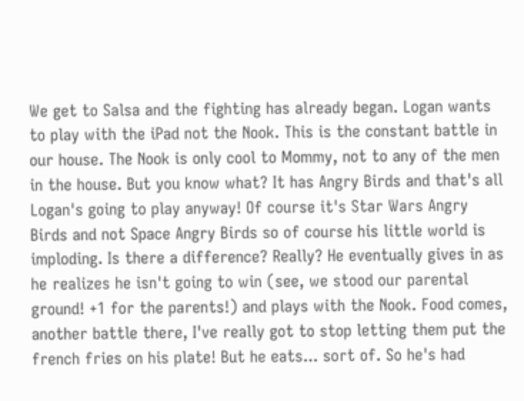We get to Salsa and the fighting has already began. Logan wants to play with the iPad not the Nook. This is the constant battle in our house. The Nook is only cool to Mommy, not to any of the men in the house. But you know what? It has Angry Birds and that's all Logan's going to play anyway! Of course it's Star Wars Angry Birds and not Space Angry Birds so of course his little world is imploding. Is there a difference? Really? He eventually gives in as he realizes he isn't going to win (see, we stood our parental ground! +1 for the parents!) and plays with the Nook. Food comes, another battle there, I've really got to stop letting them put the french fries on his plate! But he eats... sort of. So he's had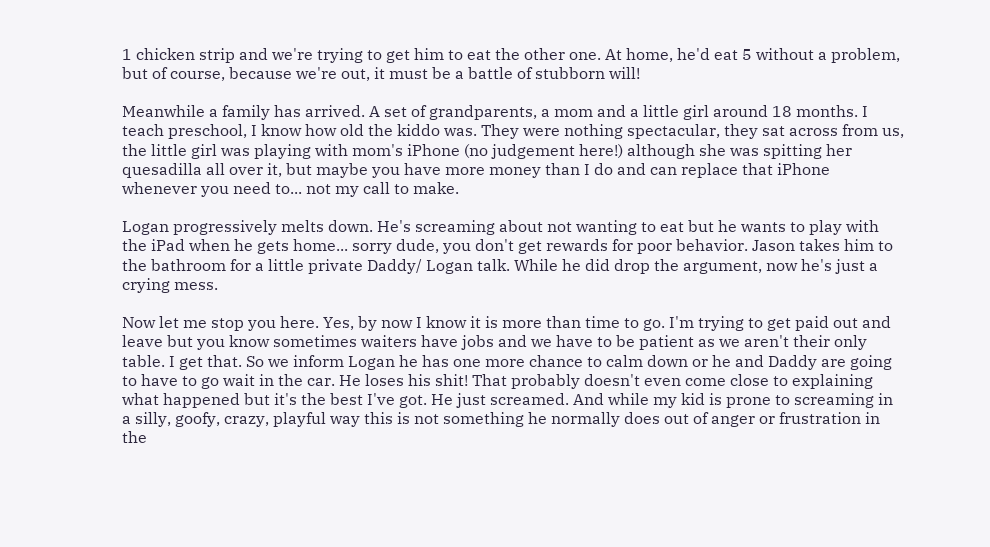1 chicken strip and we're trying to get him to eat the other one. At home, he'd eat 5 without a problem, but of course, because we're out, it must be a battle of stubborn will!

Meanwhile a family has arrived. A set of grandparents, a mom and a little girl around 18 months. I teach preschool, I know how old the kiddo was. They were nothing spectacular, they sat across from us, the little girl was playing with mom's iPhone (no judgement here!) although she was spitting her quesadilla all over it, but maybe you have more money than I do and can replace that iPhone whenever you need to... not my call to make.

Logan progressively melts down. He's screaming about not wanting to eat but he wants to play with the iPad when he gets home... sorry dude, you don't get rewards for poor behavior. Jason takes him to the bathroom for a little private Daddy/ Logan talk. While he did drop the argument, now he's just a crying mess.

Now let me stop you here. Yes, by now I know it is more than time to go. I'm trying to get paid out and leave but you know sometimes waiters have jobs and we have to be patient as we aren't their only table. I get that. So we inform Logan he has one more chance to calm down or he and Daddy are going to have to go wait in the car. He loses his shit! That probably doesn't even come close to explaining what happened but it's the best I've got. He just screamed. And while my kid is prone to screaming in a silly, goofy, crazy, playful way this is not something he normally does out of anger or frustration in the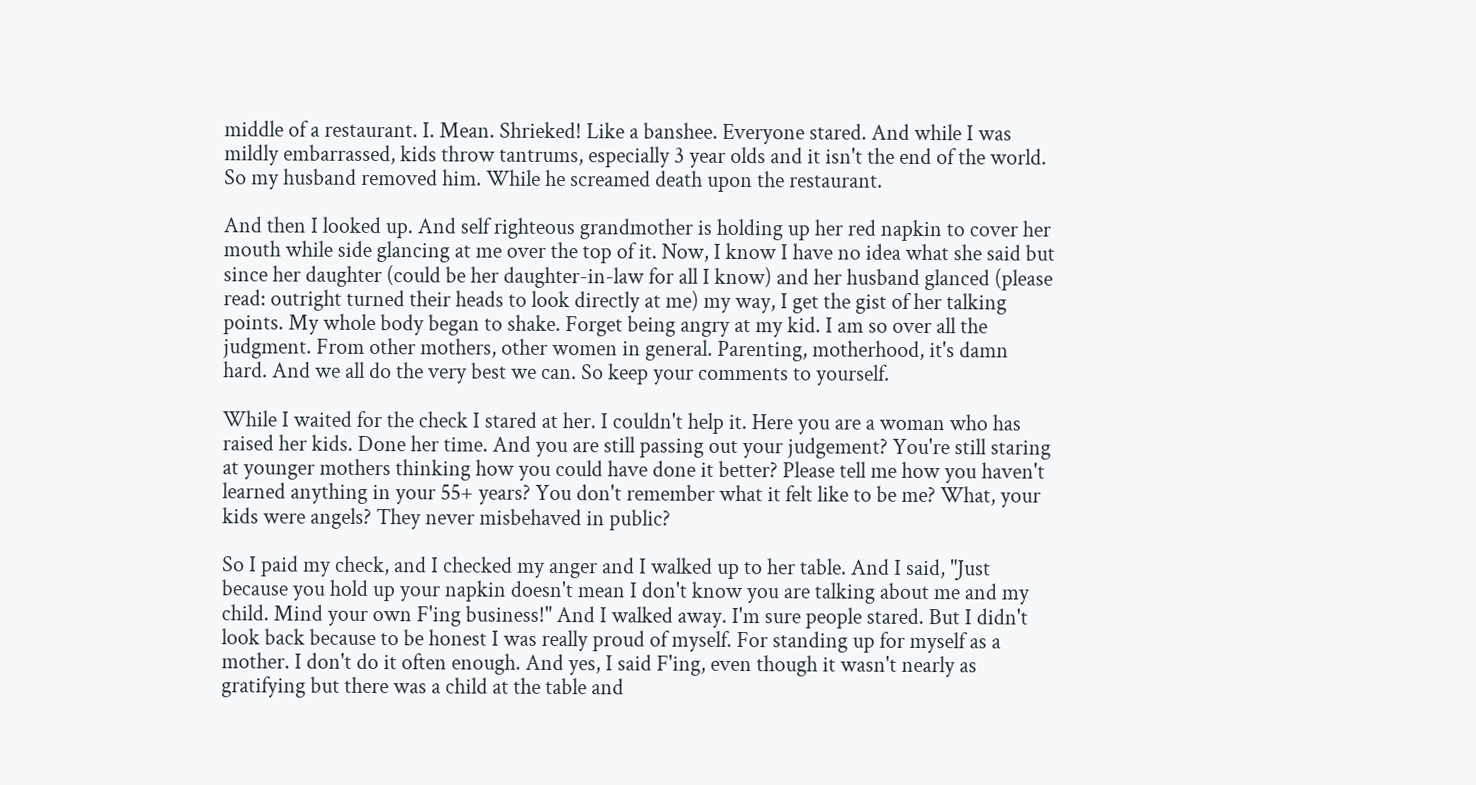middle of a restaurant. I. Mean. Shrieked! Like a banshee. Everyone stared. And while I was mildly embarrassed, kids throw tantrums, especially 3 year olds and it isn't the end of the world. So my husband removed him. While he screamed death upon the restaurant.

And then I looked up. And self righteous grandmother is holding up her red napkin to cover her mouth while side glancing at me over the top of it. Now, I know I have no idea what she said but since her daughter (could be her daughter-in-law for all I know) and her husband glanced (please read: outright turned their heads to look directly at me) my way, I get the gist of her talking points. My whole body began to shake. Forget being angry at my kid. I am so over all the judgment. From other mothers, other women in general. Parenting, motherhood, it's damn hard. And we all do the very best we can. So keep your comments to yourself.

While I waited for the check I stared at her. I couldn't help it. Here you are a woman who has raised her kids. Done her time. And you are still passing out your judgement? You're still staring at younger mothers thinking how you could have done it better? Please tell me how you haven't learned anything in your 55+ years? You don't remember what it felt like to be me? What, your kids were angels? They never misbehaved in public?

So I paid my check, and I checked my anger and I walked up to her table. And I said, "Just because you hold up your napkin doesn't mean I don't know you are talking about me and my child. Mind your own F'ing business!" And I walked away. I'm sure people stared. But I didn't look back because to be honest I was really proud of myself. For standing up for myself as a mother. I don't do it often enough. And yes, I said F'ing, even though it wasn't nearly as gratifying but there was a child at the table and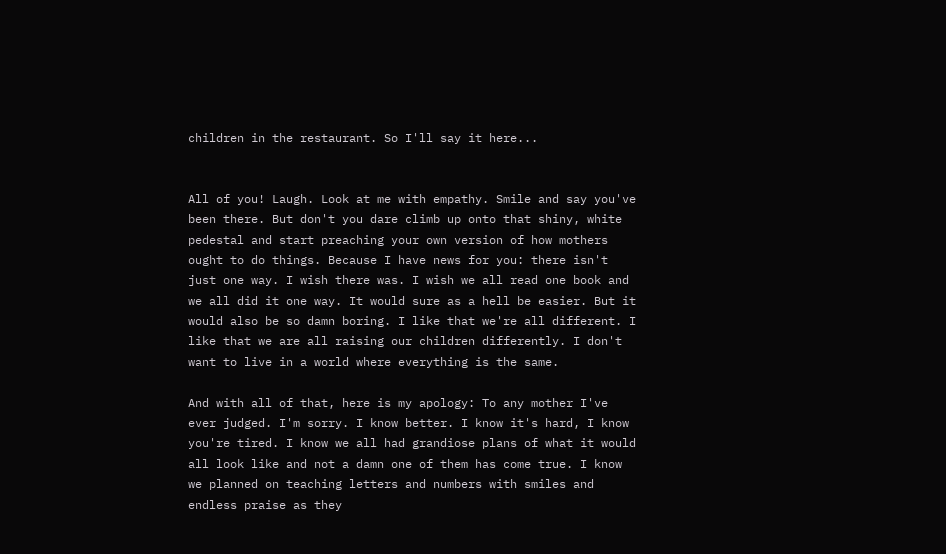children in the restaurant. So I'll say it here...


All of you! Laugh. Look at me with empathy. Smile and say you've been there. But don't you dare climb up onto that shiny, white pedestal and start preaching your own version of how mothers ought to do things. Because I have news for you: there isn't just one way. I wish there was. I wish we all read one book and we all did it one way. It would sure as a hell be easier. But it would also be so damn boring. I like that we're all different. I like that we are all raising our children differently. I don't want to live in a world where everything is the same.

And with all of that, here is my apology: To any mother I've ever judged. I'm sorry. I know better. I know it's hard, I know you're tired. I know we all had grandiose plans of what it would all look like and not a damn one of them has come true. I know we planned on teaching letters and numbers with smiles and endless praise as they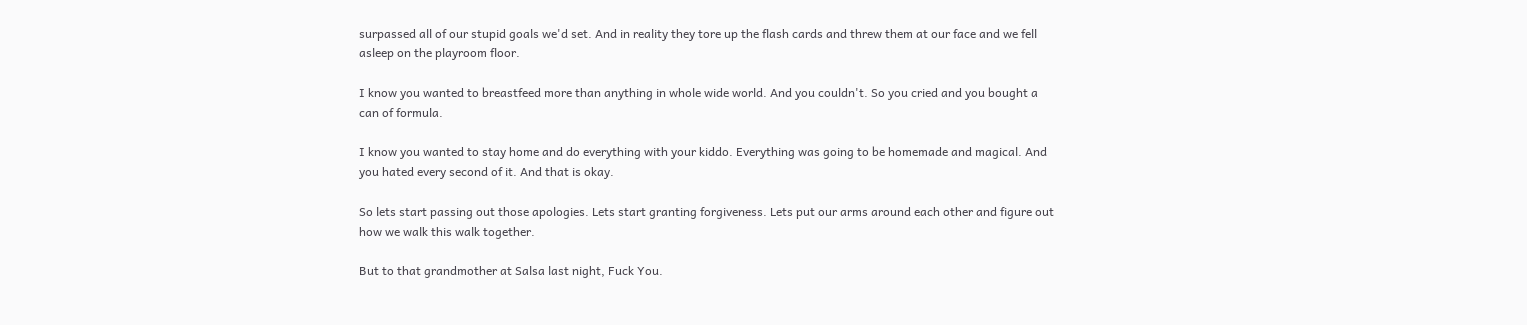surpassed all of our stupid goals we'd set. And in reality they tore up the flash cards and threw them at our face and we fell asleep on the playroom floor.

I know you wanted to breastfeed more than anything in whole wide world. And you couldn't. So you cried and you bought a can of formula.

I know you wanted to stay home and do everything with your kiddo. Everything was going to be homemade and magical. And you hated every second of it. And that is okay.

So lets start passing out those apologies. Lets start granting forgiveness. Lets put our arms around each other and figure out how we walk this walk together.

But to that grandmother at Salsa last night, Fuck You.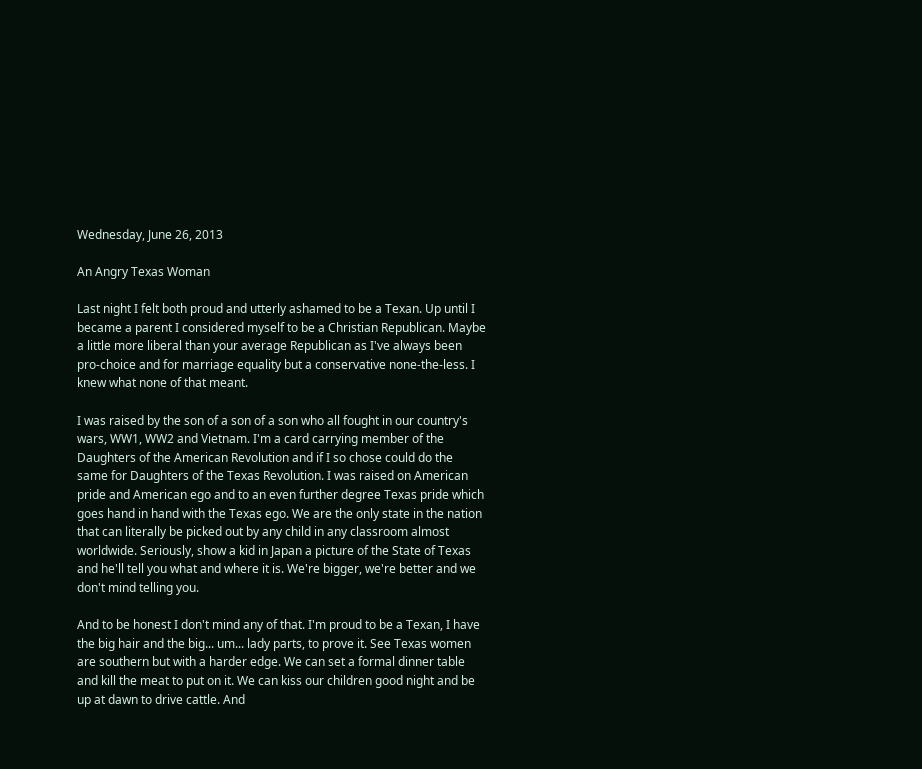Wednesday, June 26, 2013

An Angry Texas Woman

Last night I felt both proud and utterly ashamed to be a Texan. Up until I became a parent I considered myself to be a Christian Republican. Maybe a little more liberal than your average Republican as I've always been pro-choice and for marriage equality but a conservative none-the-less. I knew what none of that meant.

I was raised by the son of a son of a son who all fought in our country's wars, WW1, WW2 and Vietnam. I'm a card carrying member of the Daughters of the American Revolution and if I so chose could do the same for Daughters of the Texas Revolution. I was raised on American pride and American ego and to an even further degree Texas pride which goes hand in hand with the Texas ego. We are the only state in the nation that can literally be picked out by any child in any classroom almost worldwide. Seriously, show a kid in Japan a picture of the State of Texas and he'll tell you what and where it is. We're bigger, we're better and we don't mind telling you.

And to be honest I don't mind any of that. I'm proud to be a Texan, I have the big hair and the big... um... lady parts, to prove it. See Texas women are southern but with a harder edge. We can set a formal dinner table and kill the meat to put on it. We can kiss our children good night and be up at dawn to drive cattle. And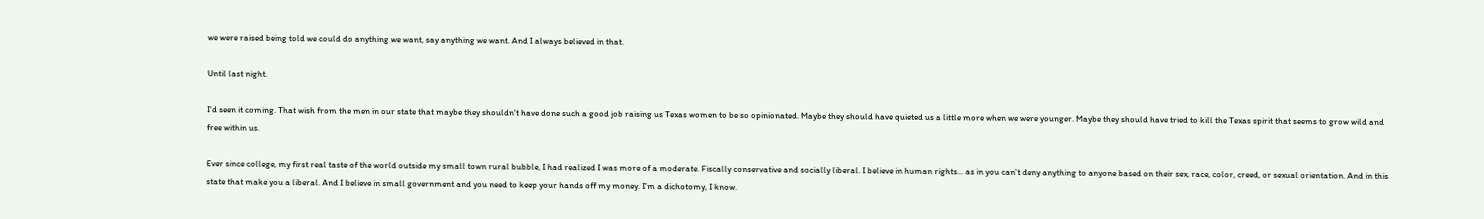we were raised being told we could do anything we want, say anything we want. And I always believed in that.

Until last night.

I'd seen it coming. That wish from the men in our state that maybe they shouldn't have done such a good job raising us Texas women to be so opinionated. Maybe they should have quieted us a little more when we were younger. Maybe they should have tried to kill the Texas spirit that seems to grow wild and free within us.

Ever since college, my first real taste of the world outside my small town rural bubble, I had realized I was more of a moderate. Fiscally conservative and socially liberal. I believe in human rights... as in you can't deny anything to anyone based on their sex, race, color, creed, or sexual orientation. And in this state that make you a liberal. And I believe in small government and you need to keep your hands off my money. I'm a dichotomy, I know.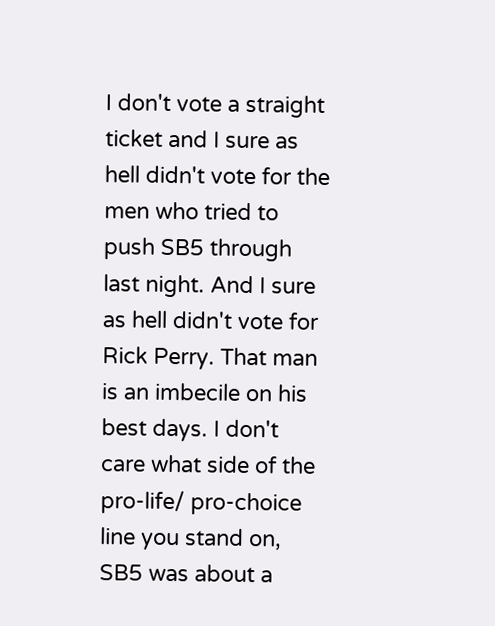I don't vote a straight ticket and I sure as hell didn't vote for the men who tried to push SB5 through last night. And I sure as hell didn't vote for Rick Perry. That man is an imbecile on his best days. I don't care what side of the pro-life/ pro-choice line you stand on, SB5 was about a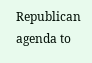Republican agenda to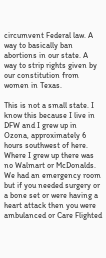circumvent Federal law. A way to basically ban abortions in our state. A way to strip rights given by our constitution from women in Texas.

This is not a small state. I know this because I live in DFW and I grew up in Ozona, approximately 6 hours southwest of here. Where I grew up there was no Walmart or McDonalds. We had an emergency room but if you needed surgery or a bone set or were having a heart attack then you were ambulanced or Care Flighted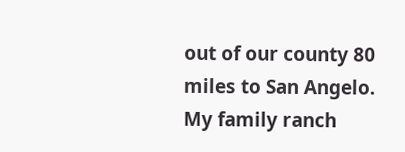out of our county 80 miles to San Angelo. My family ranch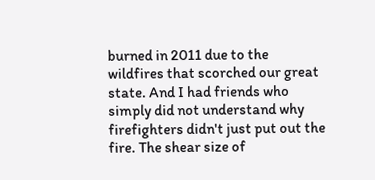burned in 2011 due to the wildfires that scorched our great state. And I had friends who simply did not understand why firefighters didn't just put out the fire. The shear size of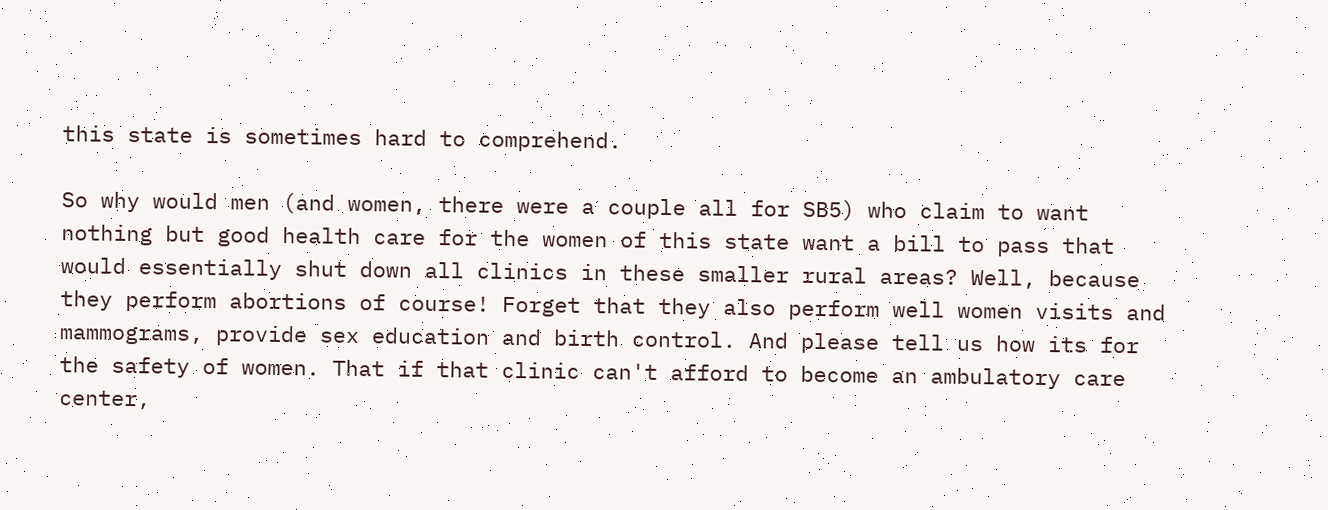this state is sometimes hard to comprehend.

So why would men (and women, there were a couple all for SB5) who claim to want nothing but good health care for the women of this state want a bill to pass that would essentially shut down all clinics in these smaller rural areas? Well, because they perform abortions of course! Forget that they also perform well women visits and mammograms, provide sex education and birth control. And please tell us how its for the safety of women. That if that clinic can't afford to become an ambulatory care center,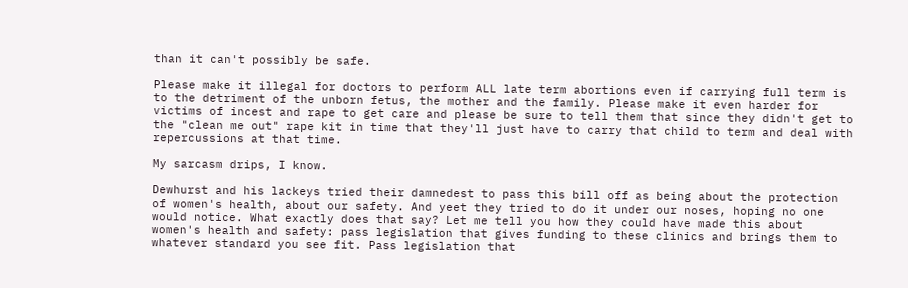than it can't possibly be safe.

Please make it illegal for doctors to perform ALL late term abortions even if carrying full term is to the detriment of the unborn fetus, the mother and the family. Please make it even harder for victims of incest and rape to get care and please be sure to tell them that since they didn't get to the "clean me out" rape kit in time that they'll just have to carry that child to term and deal with repercussions at that time.

My sarcasm drips, I know.

Dewhurst and his lackeys tried their damnedest to pass this bill off as being about the protection of women's health, about our safety. And yeet they tried to do it under our noses, hoping no one would notice. What exactly does that say? Let me tell you how they could have made this about women's health and safety: pass legislation that gives funding to these clinics and brings them to whatever standard you see fit. Pass legislation that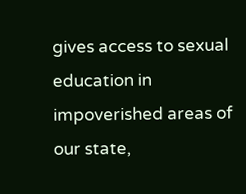gives access to sexual education in impoverished areas of our state,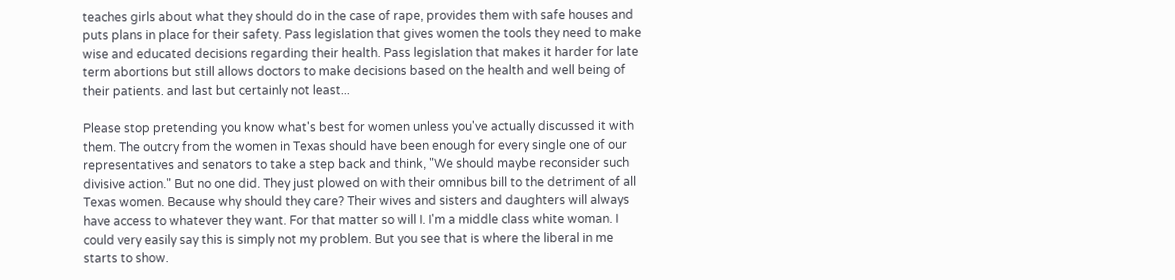teaches girls about what they should do in the case of rape, provides them with safe houses and puts plans in place for their safety. Pass legislation that gives women the tools they need to make wise and educated decisions regarding their health. Pass legislation that makes it harder for late term abortions but still allows doctors to make decisions based on the health and well being of their patients. and last but certainly not least...

Please stop pretending you know what's best for women unless you've actually discussed it with them. The outcry from the women in Texas should have been enough for every single one of our representatives and senators to take a step back and think, "We should maybe reconsider such divisive action." But no one did. They just plowed on with their omnibus bill to the detriment of all Texas women. Because why should they care? Their wives and sisters and daughters will always have access to whatever they want. For that matter so will I. I'm a middle class white woman. I could very easily say this is simply not my problem. But you see that is where the liberal in me starts to show.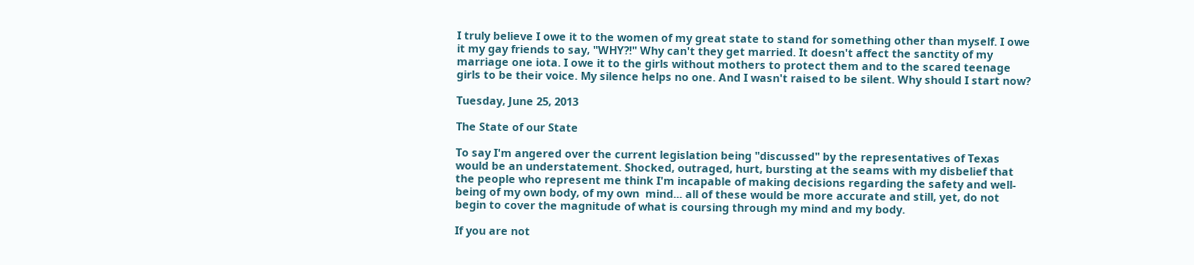I truly believe I owe it to the women of my great state to stand for something other than myself. I owe it my gay friends to say, "WHY?!" Why can't they get married. It doesn't affect the sanctity of my marriage one iota. I owe it to the girls without mothers to protect them and to the scared teenage girls to be their voice. My silence helps no one. And I wasn't raised to be silent. Why should I start now?

Tuesday, June 25, 2013

The State of our State

To say I'm angered over the current legislation being "discussed" by the representatives of Texas would be an understatement. Shocked, outraged, hurt, bursting at the seams with my disbelief that the people who represent me think I'm incapable of making decisions regarding the safety and well-being of my own body, of my own  mind... all of these would be more accurate and still, yet, do not begin to cover the magnitude of what is coursing through my mind and my body.

If you are not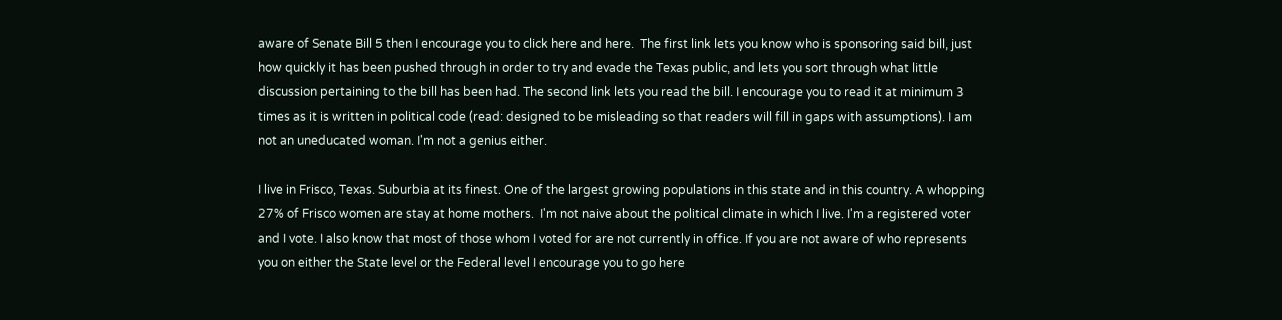aware of Senate Bill 5 then I encourage you to click here and here.  The first link lets you know who is sponsoring said bill, just how quickly it has been pushed through in order to try and evade the Texas public, and lets you sort through what little discussion pertaining to the bill has been had. The second link lets you read the bill. I encourage you to read it at minimum 3 times as it is written in political code (read: designed to be misleading so that readers will fill in gaps with assumptions). I am not an uneducated woman. I'm not a genius either.

I live in Frisco, Texas. Suburbia at its finest. One of the largest growing populations in this state and in this country. A whopping 27% of Frisco women are stay at home mothers.  I'm not naive about the political climate in which I live. I'm a registered voter and I vote. I also know that most of those whom I voted for are not currently in office. If you are not aware of who represents you on either the State level or the Federal level I encourage you to go here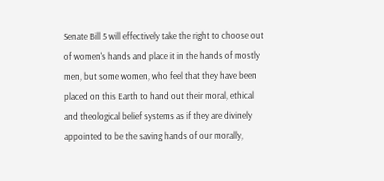Senate Bill 5 will effectively take the right to choose out of women's hands and place it in the hands of mostly men, but some women, who feel that they have been placed on this Earth to hand out their moral, ethical and theological belief systems as if they are divinely appointed to be the saving hands of our morally,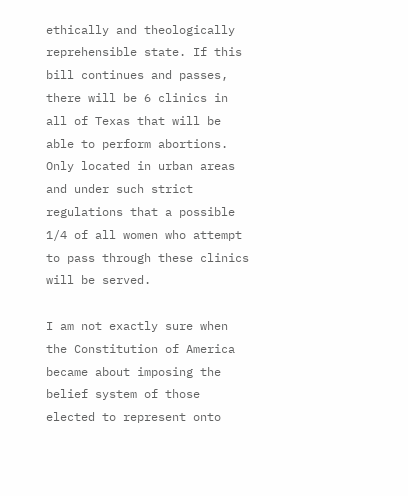ethically and theologically reprehensible state. If this bill continues and passes, there will be 6 clinics in all of Texas that will be able to perform abortions. Only located in urban areas and under such strict regulations that a possible 1/4 of all women who attempt to pass through these clinics will be served.

I am not exactly sure when the Constitution of America became about imposing the belief system of those elected to represent onto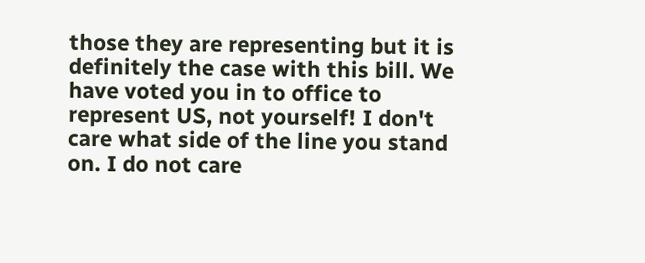those they are representing but it is definitely the case with this bill. We have voted you in to office to represent US, not yourself! I don't care what side of the line you stand on. I do not care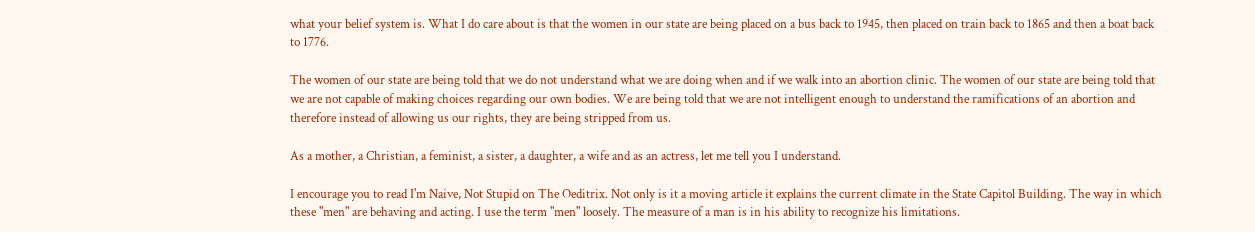what your belief system is. What I do care about is that the women in our state are being placed on a bus back to 1945, then placed on train back to 1865 and then a boat back to 1776.

The women of our state are being told that we do not understand what we are doing when and if we walk into an abortion clinic. The women of our state are being told that we are not capable of making choices regarding our own bodies. We are being told that we are not intelligent enough to understand the ramifications of an abortion and therefore instead of allowing us our rights, they are being stripped from us.

As a mother, a Christian, a feminist, a sister, a daughter, a wife and as an actress, let me tell you I understand.

I encourage you to read I'm Naive, Not Stupid on The Oeditrix. Not only is it a moving article it explains the current climate in the State Capitol Building. The way in which these "men" are behaving and acting. I use the term "men" loosely. The measure of a man is in his ability to recognize his limitations.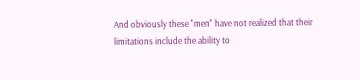And obviously these "men" have not realized that their limitations include the ability to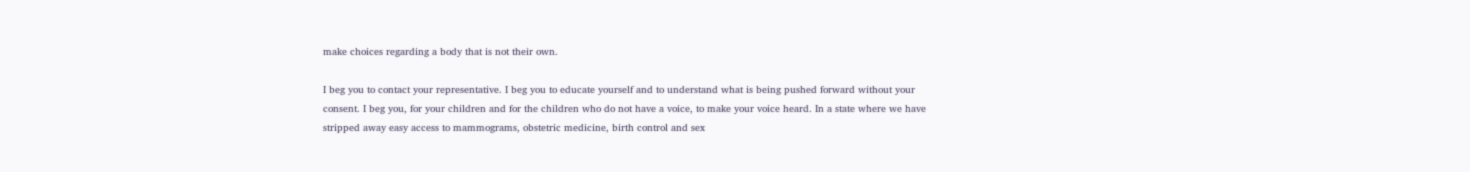make choices regarding a body that is not their own.

I beg you to contact your representative. I beg you to educate yourself and to understand what is being pushed forward without your consent. I beg you, for your children and for the children who do not have a voice, to make your voice heard. In a state where we have stripped away easy access to mammograms, obstetric medicine, birth control and sex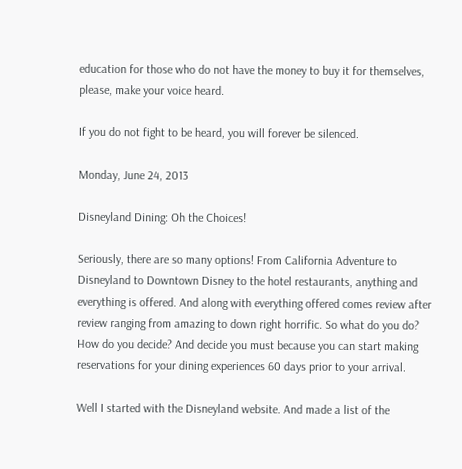education for those who do not have the money to buy it for themselves, please, make your voice heard.

If you do not fight to be heard, you will forever be silenced.

Monday, June 24, 2013

Disneyland Dining: Oh the Choices!

Seriously, there are so many options! From California Adventure to Disneyland to Downtown Disney to the hotel restaurants, anything and everything is offered. And along with everything offered comes review after review ranging from amazing to down right horrific. So what do you do? How do you decide? And decide you must because you can start making reservations for your dining experiences 60 days prior to your arrival.

Well I started with the Disneyland website. And made a list of the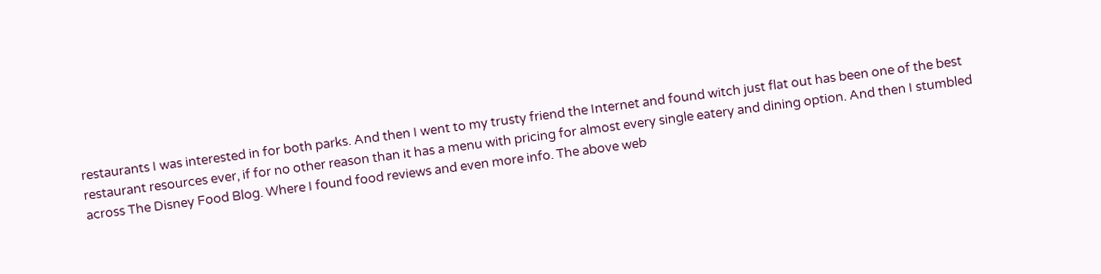restaurants I was interested in for both parks. And then I went to my trusty friend the Internet and found witch just flat out has been one of the best restaurant resources ever, if for no other reason than it has a menu with pricing for almost every single eatery and dining option. And then I stumbled across The Disney Food Blog. Where I found food reviews and even more info. The above web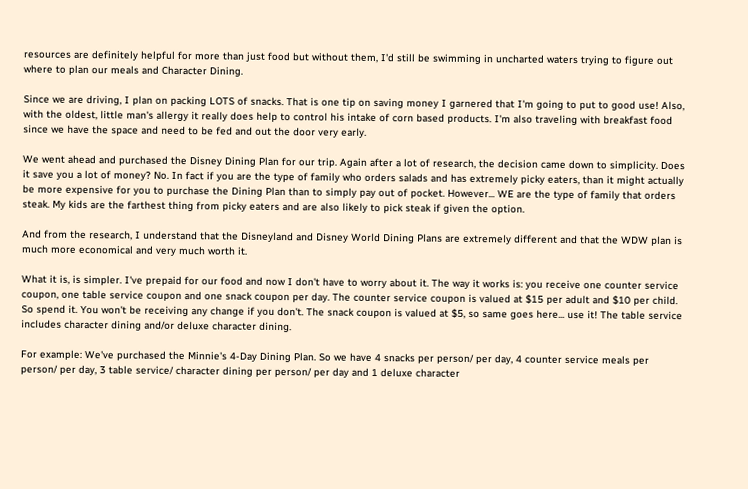resources are definitely helpful for more than just food but without them, I'd still be swimming in uncharted waters trying to figure out where to plan our meals and Character Dining.

Since we are driving, I plan on packing LOTS of snacks. That is one tip on saving money I garnered that I'm going to put to good use! Also, with the oldest, little man's allergy it really does help to control his intake of corn based products. I'm also traveling with breakfast food since we have the space and need to be fed and out the door very early.

We went ahead and purchased the Disney Dining Plan for our trip. Again after a lot of research, the decision came down to simplicity. Does it save you a lot of money? No. In fact if you are the type of family who orders salads and has extremely picky eaters, than it might actually be more expensive for you to purchase the Dining Plan than to simply pay out of pocket. However... WE are the type of family that orders steak. My kids are the farthest thing from picky eaters and are also likely to pick steak if given the option.

And from the research, I understand that the Disneyland and Disney World Dining Plans are extremely different and that the WDW plan is much more economical and very much worth it.

What it is, is simpler. I've prepaid for our food and now I don't have to worry about it. The way it works is: you receive one counter service coupon, one table service coupon and one snack coupon per day. The counter service coupon is valued at $15 per adult and $10 per child. So spend it. You won't be receiving any change if you don't. The snack coupon is valued at $5, so same goes here... use it! The table service includes character dining and/or deluxe character dining.

For example: We've purchased the Minnie's 4-Day Dining Plan. So we have 4 snacks per person/ per day, 4 counter service meals per person/ per day, 3 table service/ character dining per person/ per day and 1 deluxe character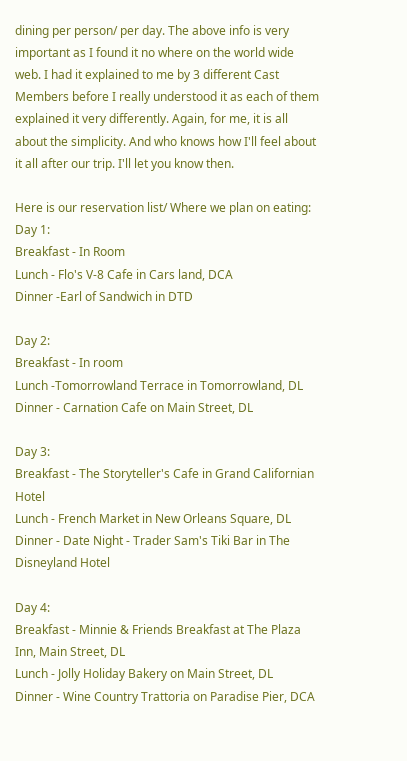dining per person/ per day. The above info is very important as I found it no where on the world wide web. I had it explained to me by 3 different Cast Members before I really understood it as each of them explained it very differently. Again, for me, it is all about the simplicity. And who knows how I'll feel about it all after our trip. I'll let you know then.

Here is our reservation list/ Where we plan on eating:
Day 1:
Breakfast - In Room
Lunch - Flo's V-8 Cafe in Cars land, DCA
Dinner -Earl of Sandwich in DTD

Day 2:
Breakfast - In room
Lunch -Tomorrowland Terrace in Tomorrowland, DL
Dinner - Carnation Cafe on Main Street, DL

Day 3:
Breakfast - The Storyteller's Cafe in Grand Californian Hotel
Lunch - French Market in New Orleans Square, DL
Dinner - Date Night - Trader Sam's Tiki Bar in The Disneyland Hotel

Day 4:
Breakfast - Minnie & Friends Breakfast at The Plaza Inn, Main Street, DL
Lunch - Jolly Holiday Bakery on Main Street, DL
Dinner - Wine Country Trattoria on Paradise Pier, DCA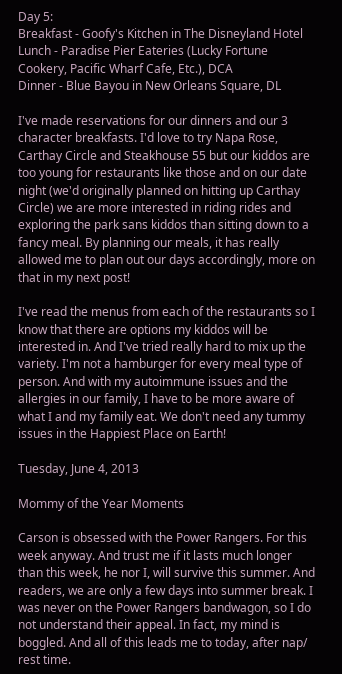Day 5:
Breakfast - Goofy's Kitchen in The Disneyland Hotel
Lunch - Paradise Pier Eateries (Lucky Fortune Cookery, Pacific Wharf Cafe, Etc.), DCA
Dinner - Blue Bayou in New Orleans Square, DL

I've made reservations for our dinners and our 3 character breakfasts. I'd love to try Napa Rose, Carthay Circle and Steakhouse 55 but our kiddos are too young for restaurants like those and on our date night (we'd originally planned on hitting up Carthay Circle) we are more interested in riding rides and exploring the park sans kiddos than sitting down to a fancy meal. By planning our meals, it has really allowed me to plan out our days accordingly, more on that in my next post!

I've read the menus from each of the restaurants so I know that there are options my kiddos will be interested in. And I've tried really hard to mix up the variety. I'm not a hamburger for every meal type of person. And with my autoimmune issues and the allergies in our family, I have to be more aware of what I and my family eat. We don't need any tummy issues in the Happiest Place on Earth!

Tuesday, June 4, 2013

Mommy of the Year Moments

Carson is obsessed with the Power Rangers. For this week anyway. And trust me if it lasts much longer than this week, he nor I, will survive this summer. And readers, we are only a few days into summer break. I was never on the Power Rangers bandwagon, so I do not understand their appeal. In fact, my mind is boggled. And all of this leads me to today, after nap/ rest time.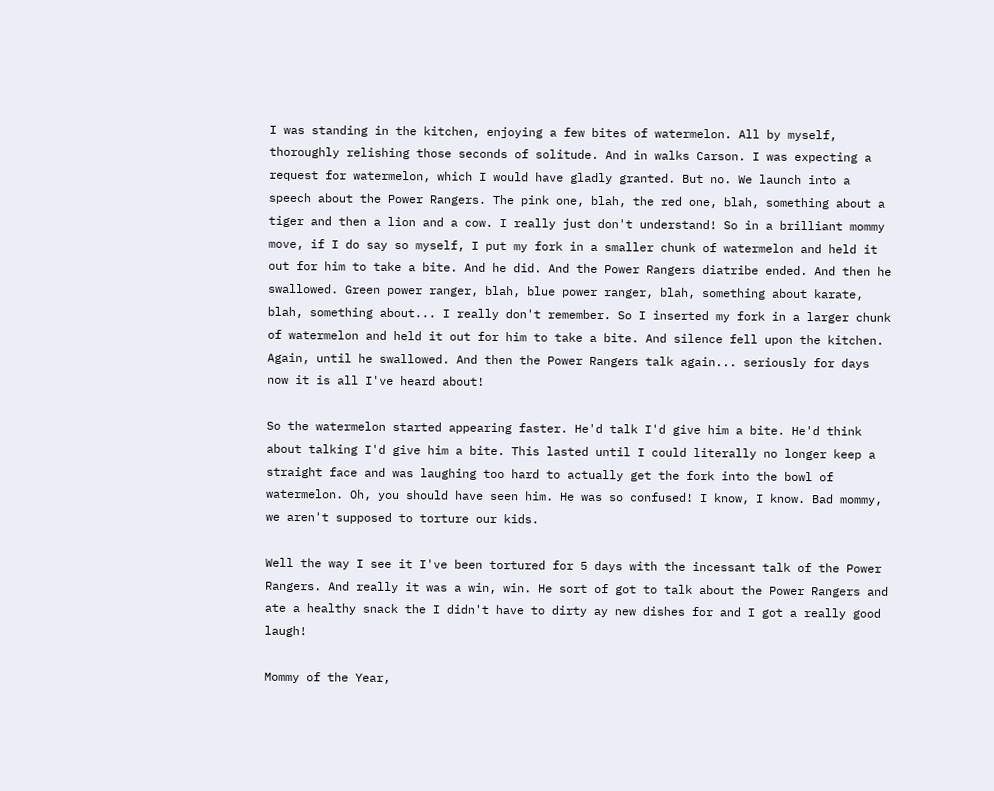I was standing in the kitchen, enjoying a few bites of watermelon. All by myself, thoroughly relishing those seconds of solitude. And in walks Carson. I was expecting a request for watermelon, which I would have gladly granted. But no. We launch into a speech about the Power Rangers. The pink one, blah, the red one, blah, something about a tiger and then a lion and a cow. I really just don't understand! So in a brilliant mommy move, if I do say so myself, I put my fork in a smaller chunk of watermelon and held it out for him to take a bite. And he did. And the Power Rangers diatribe ended. And then he swallowed. Green power ranger, blah, blue power ranger, blah, something about karate, blah, something about... I really don't remember. So I inserted my fork in a larger chunk of watermelon and held it out for him to take a bite. And silence fell upon the kitchen. Again, until he swallowed. And then the Power Rangers talk again... seriously for days now it is all I've heard about!

So the watermelon started appearing faster. He'd talk I'd give him a bite. He'd think about talking I'd give him a bite. This lasted until I could literally no longer keep a straight face and was laughing too hard to actually get the fork into the bowl of watermelon. Oh, you should have seen him. He was so confused! I know, I know. Bad mommy, we aren't supposed to torture our kids.

Well the way I see it I've been tortured for 5 days with the incessant talk of the Power Rangers. And really it was a win, win. He sort of got to talk about the Power Rangers and ate a healthy snack the I didn't have to dirty ay new dishes for and I got a really good laugh!

Mommy of the Year,